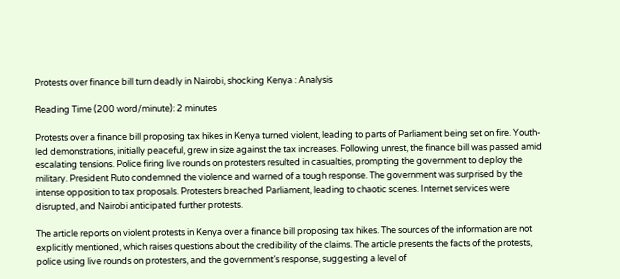Protests over finance bill turn deadly in Nairobi, shocking Kenya : Analysis

Reading Time (200 word/minute): 2 minutes

Protests over a finance bill proposing tax hikes in Kenya turned violent, leading to parts of Parliament being set on fire. Youth-led demonstrations, initially peaceful, grew in size against the tax increases. Following unrest, the finance bill was passed amid escalating tensions. Police firing live rounds on protesters resulted in casualties, prompting the government to deploy the military. President Ruto condemned the violence and warned of a tough response. The government was surprised by the intense opposition to tax proposals. Protesters breached Parliament, leading to chaotic scenes. Internet services were disrupted, and Nairobi anticipated further protests.

The article reports on violent protests in Kenya over a finance bill proposing tax hikes. The sources of the information are not explicitly mentioned, which raises questions about the credibility of the claims. The article presents the facts of the protests, police using live rounds on protesters, and the government’s response, suggesting a level of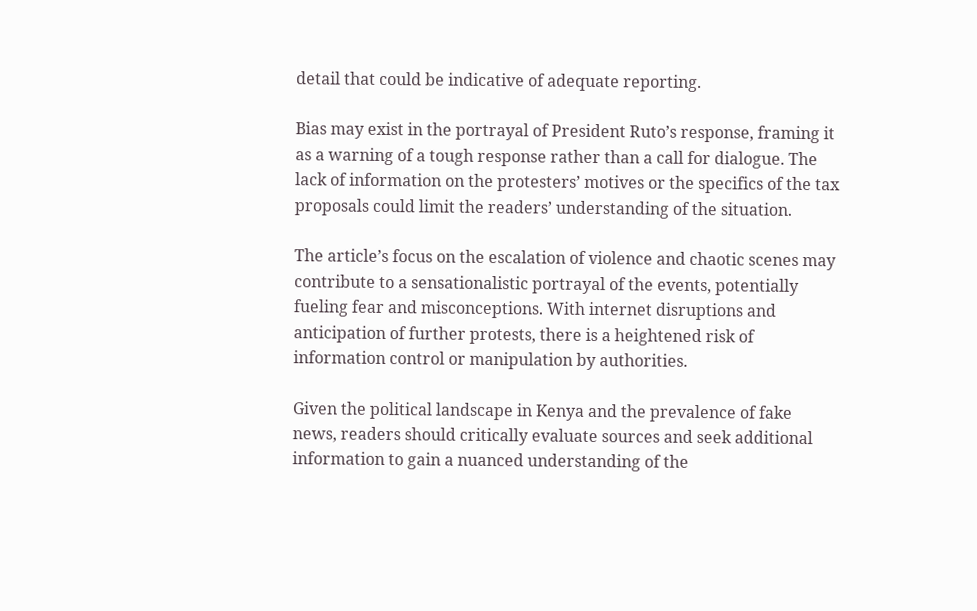detail that could be indicative of adequate reporting.

Bias may exist in the portrayal of President Ruto’s response, framing it as a warning of a tough response rather than a call for dialogue. The lack of information on the protesters’ motives or the specifics of the tax proposals could limit the readers’ understanding of the situation.

The article’s focus on the escalation of violence and chaotic scenes may contribute to a sensationalistic portrayal of the events, potentially fueling fear and misconceptions. With internet disruptions and anticipation of further protests, there is a heightened risk of information control or manipulation by authorities.

Given the political landscape in Kenya and the prevalence of fake news, readers should critically evaluate sources and seek additional information to gain a nuanced understanding of the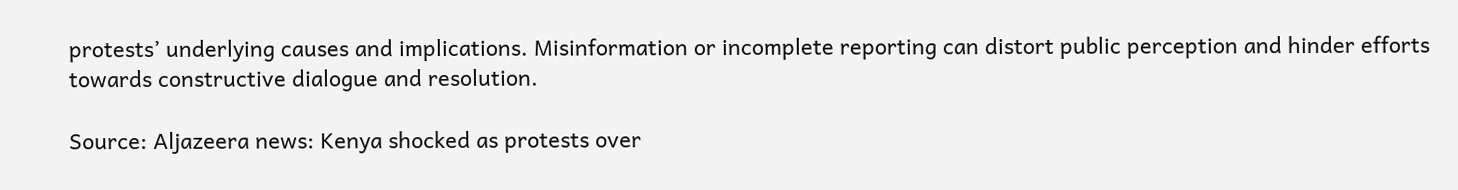protests’ underlying causes and implications. Misinformation or incomplete reporting can distort public perception and hinder efforts towards constructive dialogue and resolution.

Source: Aljazeera news: Kenya shocked as protests over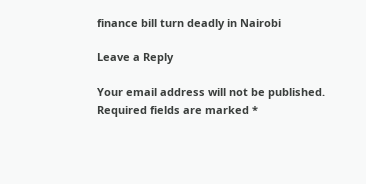finance bill turn deadly in Nairobi

Leave a Reply

Your email address will not be published. Required fields are marked *